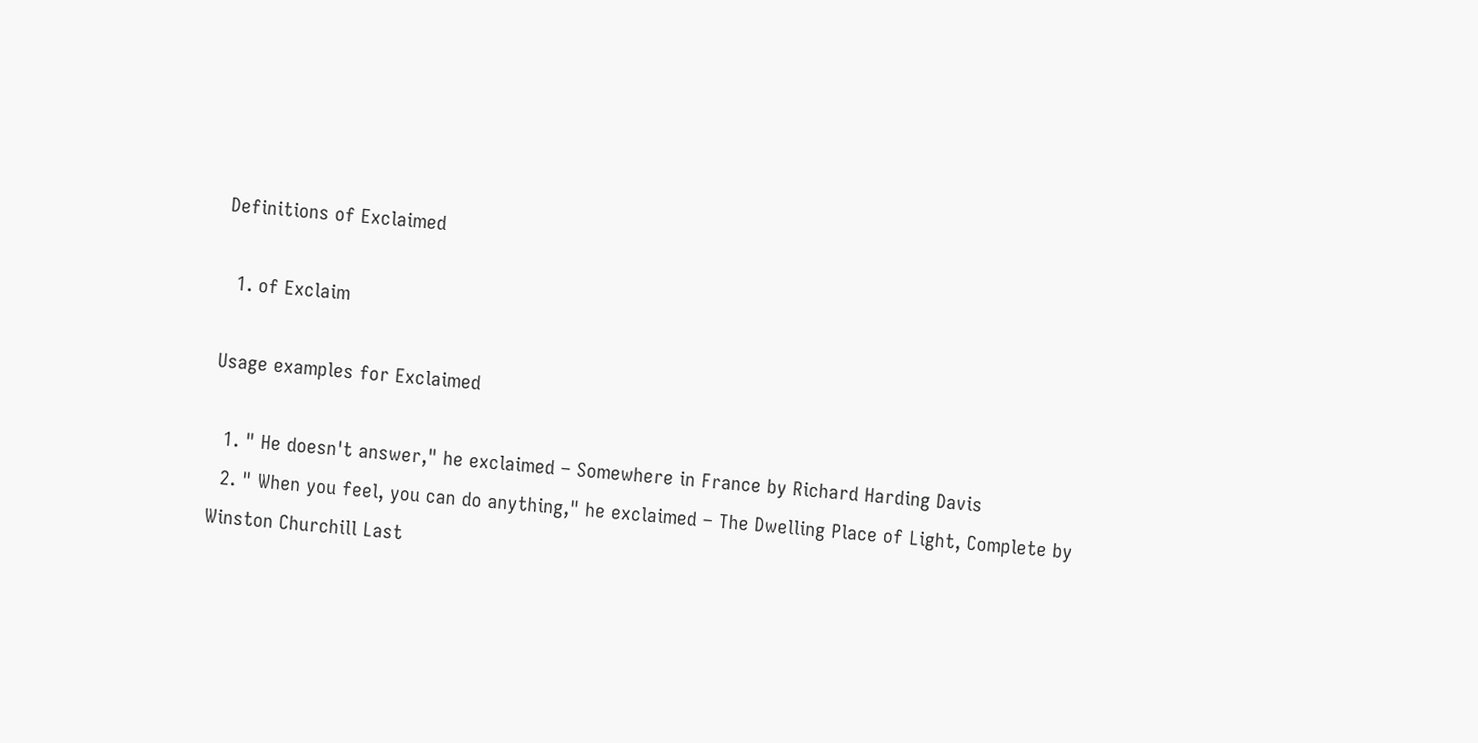Definitions of Exclaimed

  1. of Exclaim

Usage examples for Exclaimed

  1. " He doesn't answer," he exclaimed – Somewhere in France by Richard Harding Davis
  2. " When you feel, you can do anything," he exclaimed – The Dwelling Place of Light, Complete by Winston Churchill Last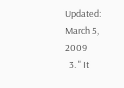Updated: March 5, 2009
  3. " It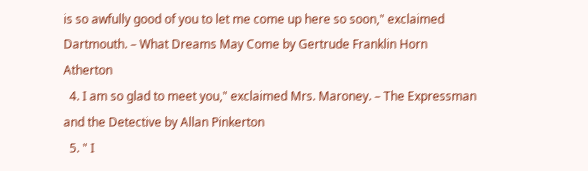is so awfully good of you to let me come up here so soon," exclaimed Dartmouth. – What Dreams May Come by Gertrude Franklin Horn Atherton
  4. I am so glad to meet you," exclaimed Mrs. Maroney. – The Expressman and the Detective by Allan Pinkerton
  5. " I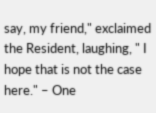say, my friend," exclaimed the Resident, laughing, " I hope that is not the case here." – One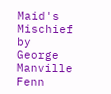Maid's Mischief by George Manville Fenn